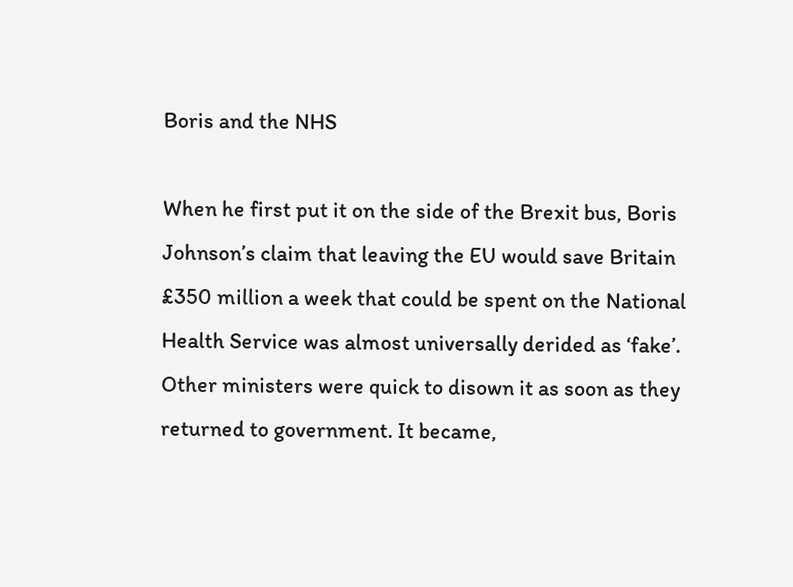Boris and the NHS

When he first put it on the side of the Brexit bus, Boris Johnson’s claim that leaving the EU would save Britain £350 million a week that could be spent on the National Health Service was almost universally derided as ‘fake’. Other ministers were quick to disown it as soon as they returned to government. It became,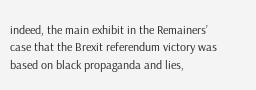indeed, the main exhibit in the Remainers’ case that the Brexit referendum victory was based on black propaganda and lies,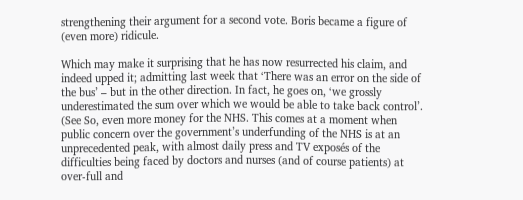strengthening their argument for a second vote. Boris became a figure of (even more) ridicule.

Which may make it surprising that he has now resurrected his claim, and indeed upped it; admitting last week that ‘There was an error on the side of the bus’ – but in the other direction. In fact, he goes on, ‘we grossly underestimated the sum over which we would be able to take back control’. (See So, even more money for the NHS. This comes at a moment when public concern over the government’s underfunding of the NHS is at an unprecedented peak, with almost daily press and TV exposés of the difficulties being faced by doctors and nurses (and of course patients) at over-full and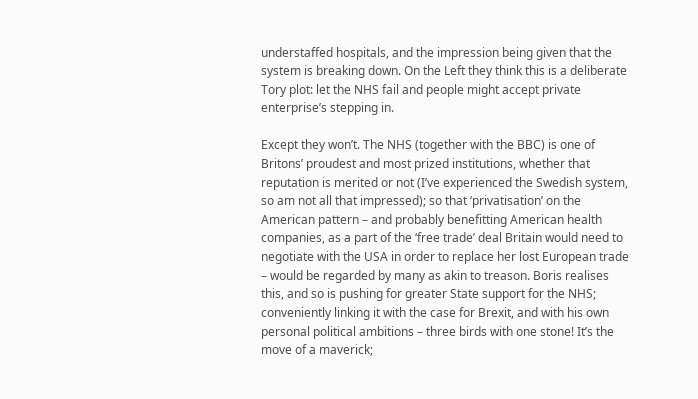understaffed hospitals, and the impression being given that the system is breaking down. On the Left they think this is a deliberate Tory plot: let the NHS fail and people might accept private enterprise’s stepping in.

Except they won’t. The NHS (together with the BBC) is one of Britons’ proudest and most prized institutions, whether that reputation is merited or not (I’ve experienced the Swedish system, so am not all that impressed); so that ‘privatisation’ on the American pattern – and probably benefitting American health companies, as a part of the ‘free trade’ deal Britain would need to negotiate with the USA in order to replace her lost European trade – would be regarded by many as akin to treason. Boris realises this, and so is pushing for greater State support for the NHS; conveniently linking it with the case for Brexit, and with his own personal political ambitions – three birds with one stone! It’s the move of a maverick;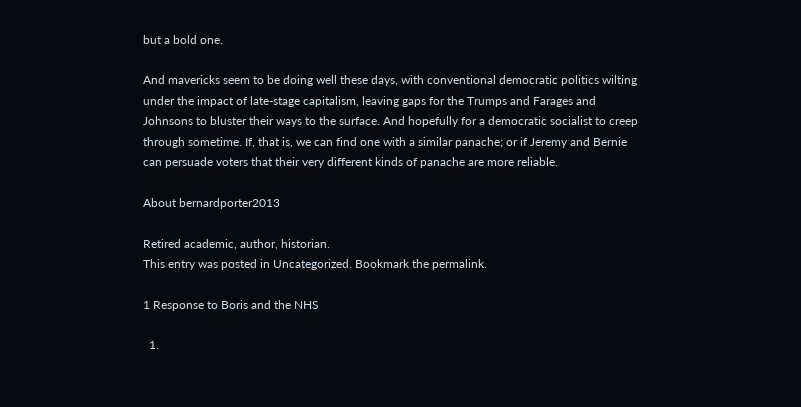but a bold one.

And mavericks seem to be doing well these days, with conventional democratic politics wilting under the impact of late-stage capitalism, leaving gaps for the Trumps and Farages and Johnsons to bluster their ways to the surface. And hopefully for a democratic socialist to creep through sometime. If, that is, we can find one with a similar panache; or if Jeremy and Bernie can persuade voters that their very different kinds of panache are more reliable.

About bernardporter2013

Retired academic, author, historian.
This entry was posted in Uncategorized. Bookmark the permalink.

1 Response to Boris and the NHS

  1.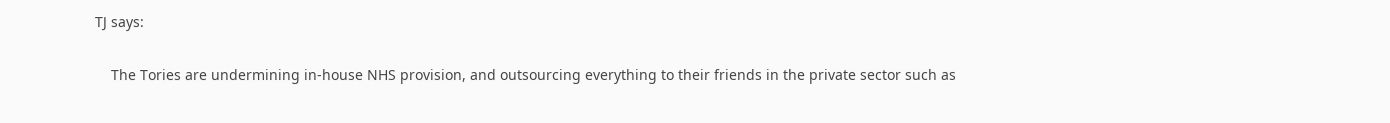TJ says:

    The Tories are undermining in-house NHS provision, and outsourcing everything to their friends in the private sector such as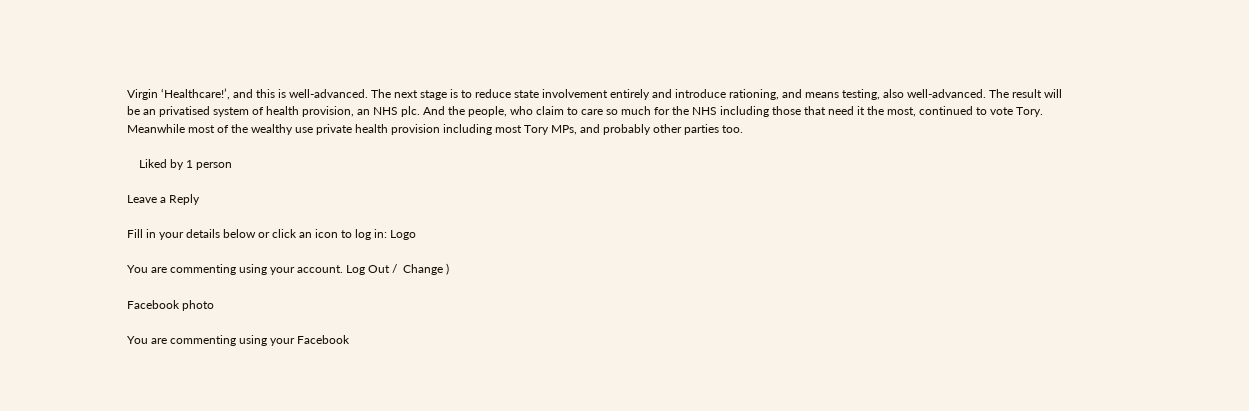Virgin ‘Healthcare!’, and this is well-advanced. The next stage is to reduce state involvement entirely and introduce rationing, and means testing, also well-advanced. The result will be an privatised system of health provision, an NHS plc. And the people, who claim to care so much for the NHS including those that need it the most, continued to vote Tory. Meanwhile most of the wealthy use private health provision including most Tory MPs, and probably other parties too.

    Liked by 1 person

Leave a Reply

Fill in your details below or click an icon to log in: Logo

You are commenting using your account. Log Out /  Change )

Facebook photo

You are commenting using your Facebook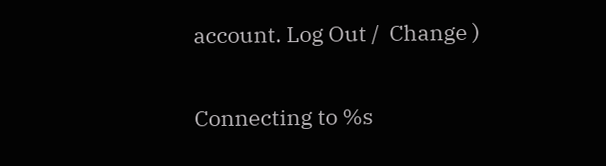account. Log Out /  Change )

Connecting to %s